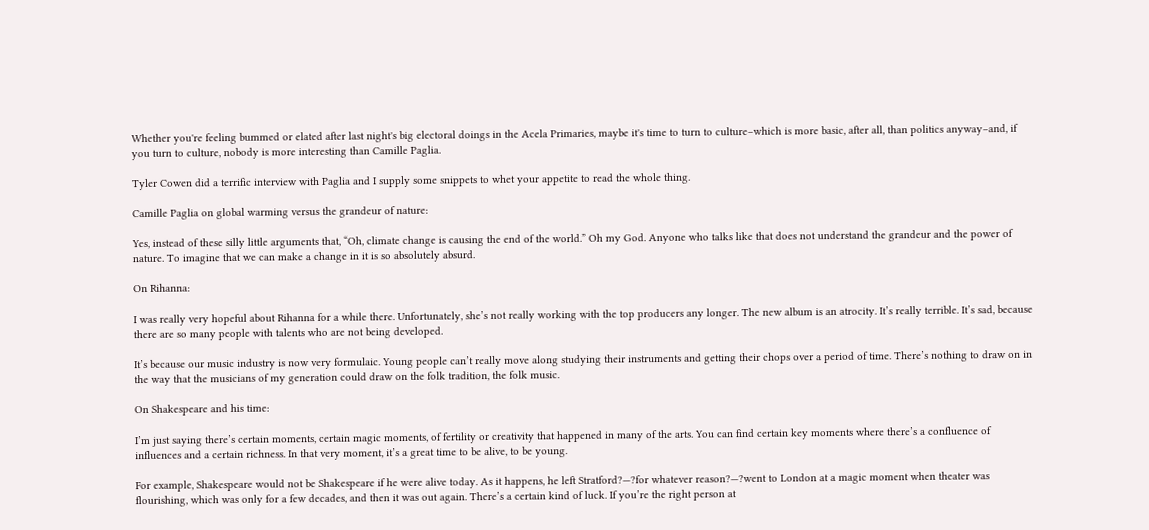Whether you're feeling bummed or elated after last night's big electoral doings in the Acela Primaries, maybe it's time to turn to culture–which is more basic, after all, than politics anyway–and, if you turn to culture, nobody is more interesting than Camille Paglia.

Tyler Cowen did a terrific interview with Paglia and I supply some snippets to whet your appetite to read the whole thing.

Camille Paglia on global warming versus the grandeur of nature:

Yes, instead of these silly little arguments that, “Oh, climate change is causing the end of the world.” Oh my God. Anyone who talks like that does not understand the grandeur and the power of nature. To imagine that we can make a change in it is so absolutely absurd.

On Rihanna:

I was really very hopeful about Rihanna for a while there. Unfortunately, she’s not really working with the top producers any longer. The new album is an atrocity. It’s really terrible. It’s sad, because there are so many people with talents who are not being developed.

It’s because our music industry is now very formulaic. Young people can’t really move along studying their instruments and getting their chops over a period of time. There’s nothing to draw on in the way that the musicians of my generation could draw on the folk tradition, the folk music.

On Shakespeare and his time:

I’m just saying there’s certain moments, certain magic moments, of fertility or creativity that happened in many of the arts. You can find certain key moments where there’s a confluence of influences and a certain richness. In that very moment, it’s a great time to be alive, to be young.

For example, Shakespeare would not be Shakespeare if he were alive today. As it happens, he left Stratford?—?for whatever reason?—?went to London at a magic moment when theater was flourishing, which was only for a few decades, and then it was out again. There’s a certain kind of luck. If you’re the right person at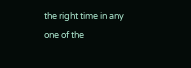the right time in any one of the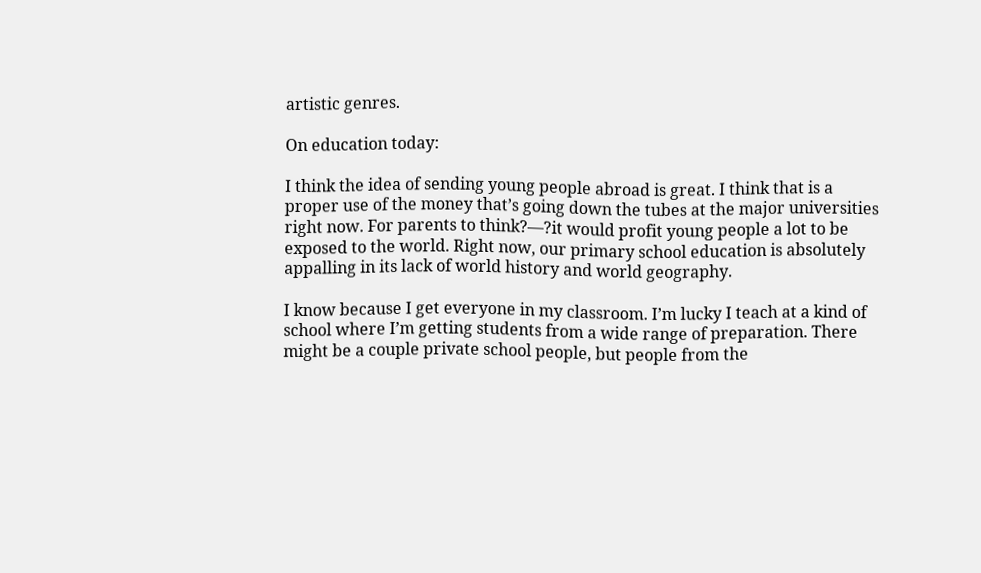artistic genres.

On education today:

I think the idea of sending young people abroad is great. I think that is a proper use of the money that’s going down the tubes at the major universities right now. For parents to think?—?it would profit young people a lot to be exposed to the world. Right now, our primary school education is absolutely appalling in its lack of world history and world geography.

I know because I get everyone in my classroom. I’m lucky I teach at a kind of school where I’m getting students from a wide range of preparation. There might be a couple private school people, but people from the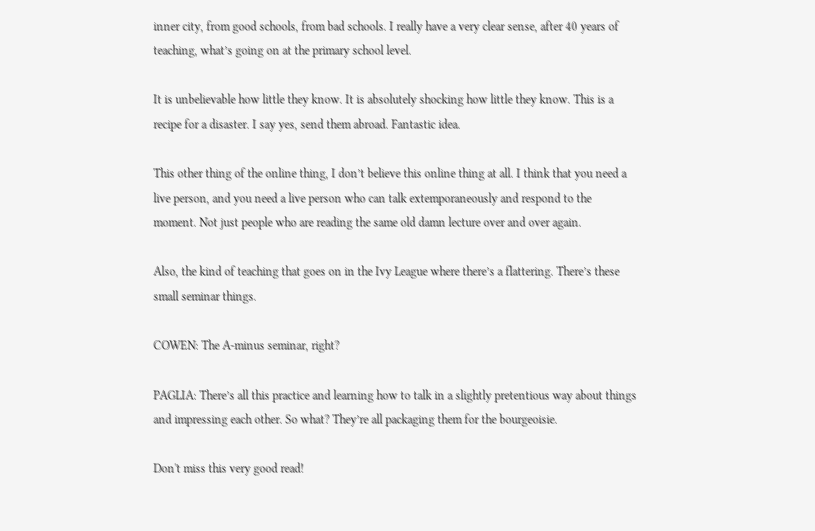inner city, from good schools, from bad schools. I really have a very clear sense, after 40 years of teaching, what’s going on at the primary school level.

It is unbelievable how little they know. It is absolutely shocking how little they know. This is a recipe for a disaster. I say yes, send them abroad. Fantastic idea.

This other thing of the online thing, I don’t believe this online thing at all. I think that you need a live person, and you need a live person who can talk extemporaneously and respond to the moment. Not just people who are reading the same old damn lecture over and over again.

Also, the kind of teaching that goes on in the Ivy League where there’s a flattering. There’s these small seminar things.

COWEN: The A-minus seminar, right?

PAGLIA: There’s all this practice and learning how to talk in a slightly pretentious way about things and impressing each other. So what? They’re all packaging them for the bourgeoisie.

Don't miss this very good read!